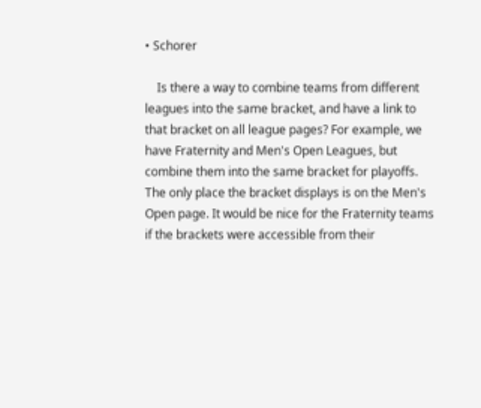• Schorer

    Is there a way to combine teams from different leagues into the same bracket, and have a link to that bracket on all league pages? For example, we have Fraternity and Men's Open Leagues, but combine them into the same bracket for playoffs. The only place the bracket displays is on the Men's Open page. It would be nice for the Fraternity teams if the brackets were accessible from their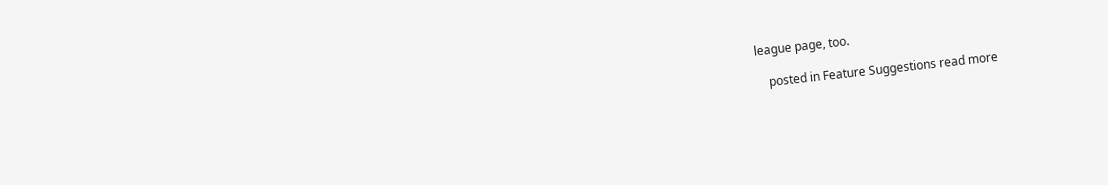league page, too.

    posted in Feature Suggestions read more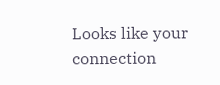Looks like your connection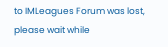to IMLeagues Forum was lost, please wait while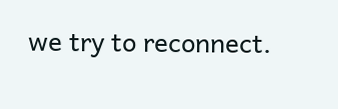we try to reconnect.